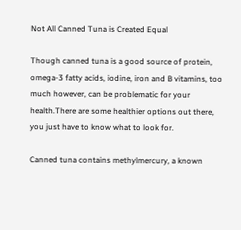Not All Canned Tuna is Created Equal

Though canned tuna is a good source of protein, omega-3 fatty acids, iodine, iron and B vitamins, too much however, can be problematic for your health.There are some healthier options out there, you just have to know what to look for.

Canned tuna contains methylmercury, a known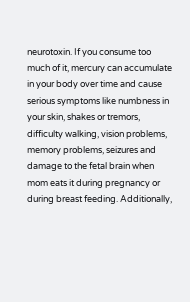neurotoxin. If you consume too much of it, mercury can accumulate in your body over time and cause serious symptoms like numbness in your skin, shakes or tremors, difficulty walking, vision problems, memory problems, seizures and damage to the fetal brain when mom eats it during pregnancy or during breast feeding. Additionally,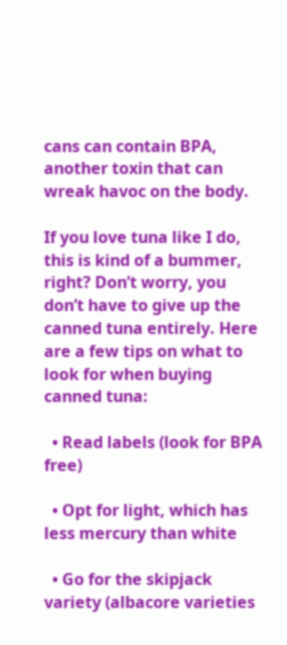cans can contain BPA, another toxin that can wreak havoc on the body.

If you love tuna like I do, this is kind of a bummer, right? Don’t worry, you don’t have to give up the canned tuna entirely. Here are a few tips on what to look for when buying canned tuna:

  • Read labels (look for BPA free)

  • Opt for light, which has less mercury than white

  • Go for the skipjack variety (albacore varieties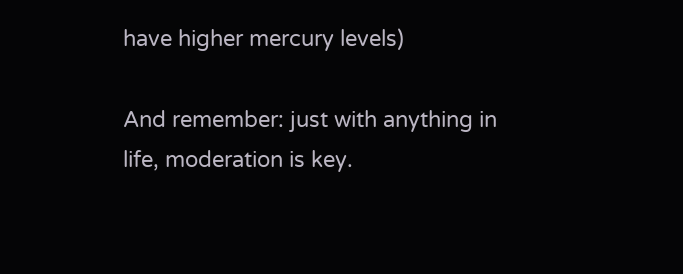have higher mercury levels)

And remember: just with anything in life, moderation is key.